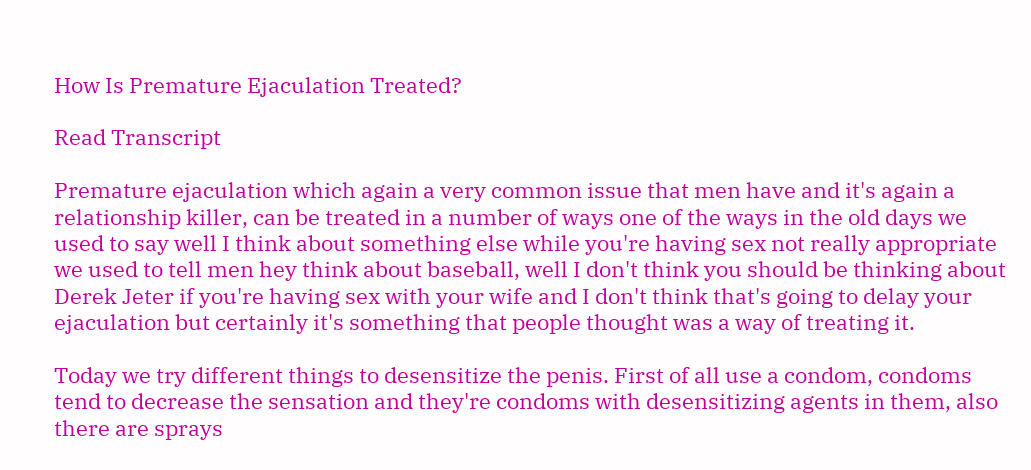How Is Premature Ejaculation Treated?

Read Transcript

Premature ejaculation which again a very common issue that men have and it's again a relationship killer, can be treated in a number of ways one of the ways in the old days we used to say well I think about something else while you're having sex not really appropriate we used to tell men hey think about baseball, well I don't think you should be thinking about Derek Jeter if you're having sex with your wife and I don't think that's going to delay your ejaculation but certainly it's something that people thought was a way of treating it.

Today we try different things to desensitize the penis. First of all use a condom, condoms tend to decrease the sensation and they're condoms with desensitizing agents in them, also there are sprays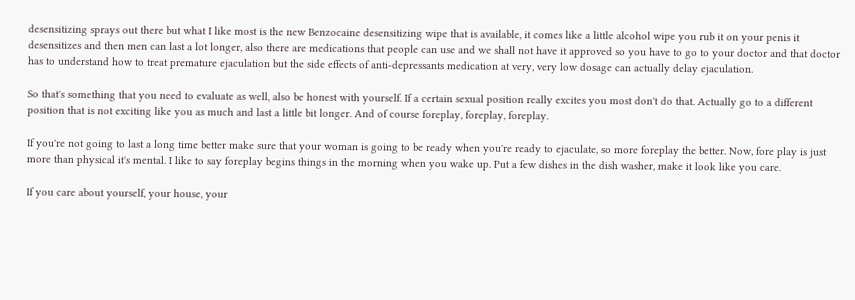desensitizing sprays out there but what I like most is the new Benzocaine desensitizing wipe that is available, it comes like a little alcohol wipe you rub it on your penis it desensitizes and then men can last a lot longer, also there are medications that people can use and we shall not have it approved so you have to go to your doctor and that doctor has to understand how to treat premature ejaculation but the side effects of anti-depressants medication at very, very low dosage can actually delay ejaculation.

So that's something that you need to evaluate as well, also be honest with yourself. If a certain sexual position really excites you most don't do that. Actually go to a different position that is not exciting like you as much and last a little bit longer. And of course foreplay, foreplay, foreplay.

If you're not going to last a long time better make sure that your woman is going to be ready when you're ready to ejaculate, so more foreplay the better. Now, fore play is just more than physical it's mental. I like to say foreplay begins things in the morning when you wake up. Put a few dishes in the dish washer, make it look like you care.

If you care about yourself, your house, your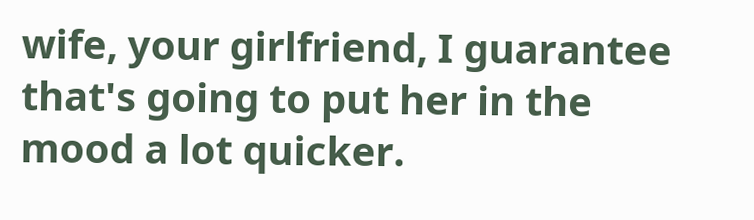wife, your girlfriend, I guarantee that's going to put her in the mood a lot quicker.